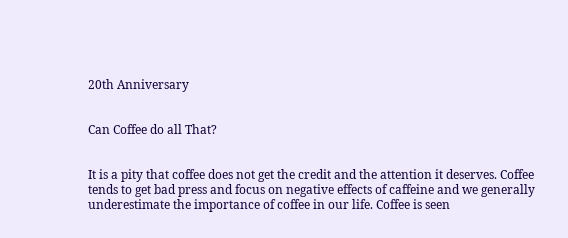20th Anniversary


Can Coffee do all That?


It is a pity that coffee does not get the credit and the attention it deserves. Coffee tends to get bad press and focus on negative effects of caffeine and we generally underestimate the importance of coffee in our life. Coffee is seen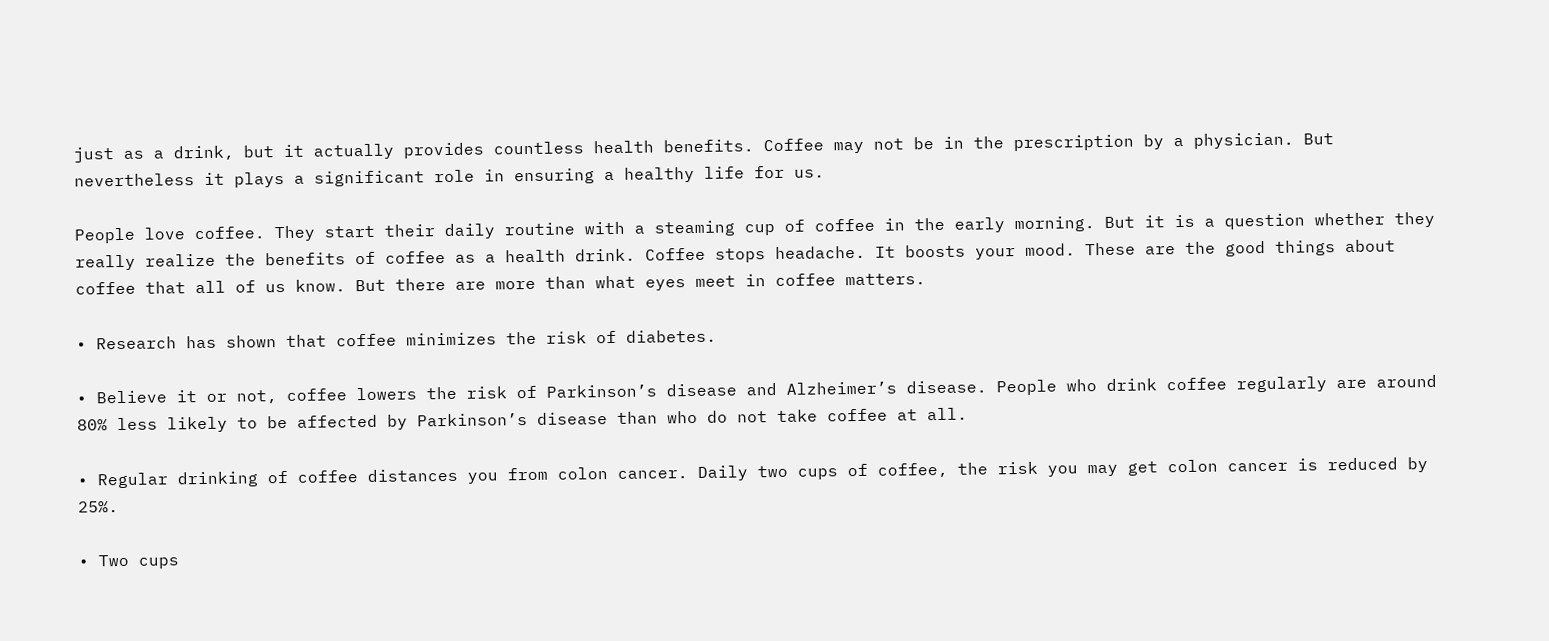just as a drink, but it actually provides countless health benefits. Coffee may not be in the prescription by a physician. But nevertheless it plays a significant role in ensuring a healthy life for us.

People love coffee. They start their daily routine with a steaming cup of coffee in the early morning. But it is a question whether they really realize the benefits of coffee as a health drink. Coffee stops headache. It boosts your mood. These are the good things about coffee that all of us know. But there are more than what eyes meet in coffee matters.

• Research has shown that coffee minimizes the risk of diabetes.

• Believe it or not, coffee lowers the risk of Parkinson’s disease and Alzheimer’s disease. People who drink coffee regularly are around 80% less likely to be affected by Parkinson’s disease than who do not take coffee at all.

• Regular drinking of coffee distances you from colon cancer. Daily two cups of coffee, the risk you may get colon cancer is reduced by 25%.

• Two cups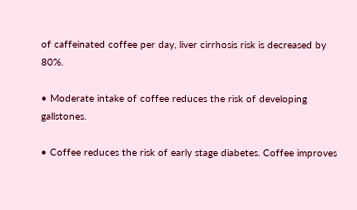of caffeinated coffee per day, liver cirrhosis risk is decreased by 80%.

• Moderate intake of coffee reduces the risk of developing gallstones.

• Coffee reduces the risk of early stage diabetes. Coffee improves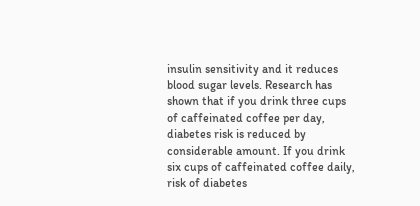insulin sensitivity and it reduces blood sugar levels. Research has shown that if you drink three cups of caffeinated coffee per day, diabetes risk is reduced by considerable amount. If you drink six cups of caffeinated coffee daily, risk of diabetes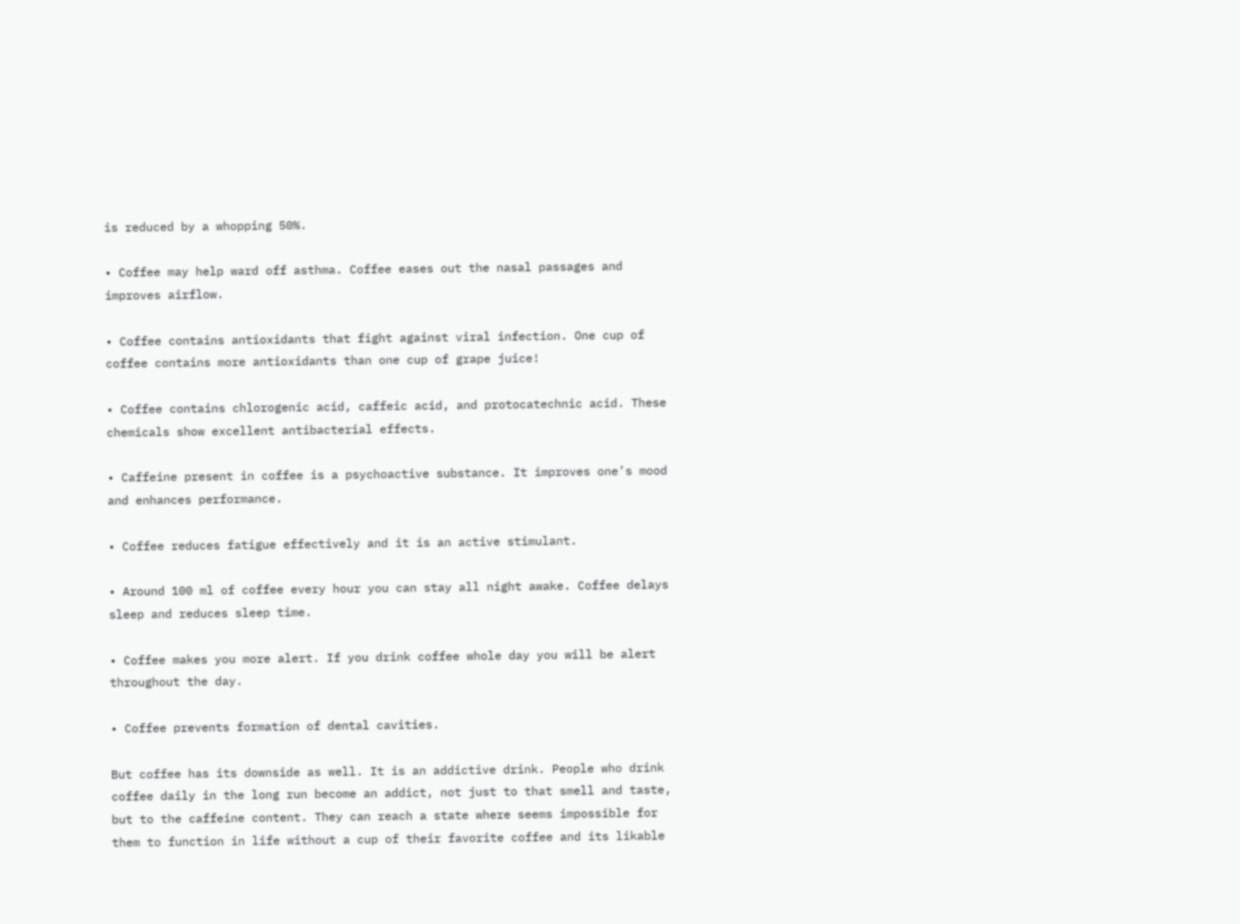is reduced by a whopping 50%.

• Coffee may help ward off asthma. Coffee eases out the nasal passages and improves airflow.

• Coffee contains antioxidants that fight against viral infection. One cup of coffee contains more antioxidants than one cup of grape juice!

• Coffee contains chlorogenic acid, caffeic acid, and protocatechnic acid. These chemicals show excellent antibacterial effects.

• Caffeine present in coffee is a psychoactive substance. It improves one’s mood and enhances performance.

• Coffee reduces fatigue effectively and it is an active stimulant.

• Around 100 ml of coffee every hour you can stay all night awake. Coffee delays sleep and reduces sleep time.

• Coffee makes you more alert. If you drink coffee whole day you will be alert throughout the day.

• Coffee prevents formation of dental cavities.

But coffee has its downside as well. It is an addictive drink. People who drink coffee daily in the long run become an addict, not just to that smell and taste, but to the caffeine content. They can reach a state where seems impossible for them to function in life without a cup of their favorite coffee and its likable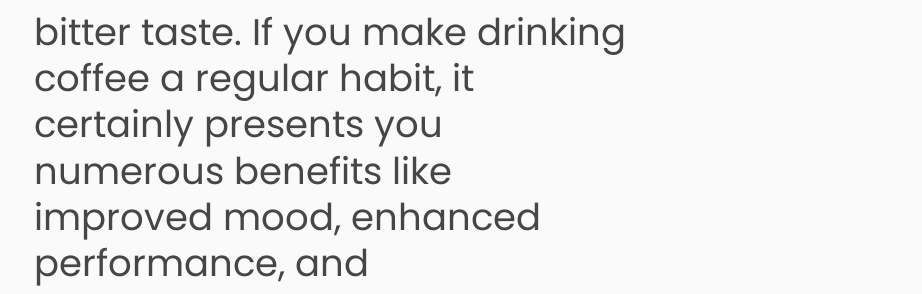bitter taste. If you make drinking coffee a regular habit, it certainly presents you numerous benefits like improved mood, enhanced performance, and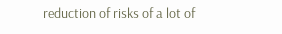reduction of risks of a lot of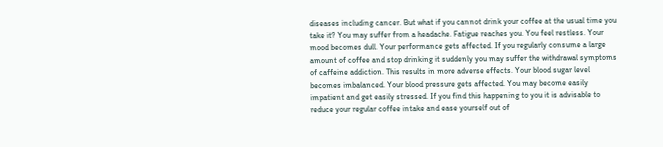diseases including cancer. But what if you cannot drink your coffee at the usual time you take it? You may suffer from a headache. Fatigue reaches you. You feel restless. Your mood becomes dull. Your performance gets affected. If you regularly consume a large amount of coffee and stop drinking it suddenly you may suffer the withdrawal symptoms of caffeine addiction. This results in more adverse effects. Your blood sugar level becomes imbalanced. Your blood pressure gets affected. You may become easily impatient and get easily stressed. If you find this happening to you it is advisable to reduce your regular coffee intake and ease yourself out of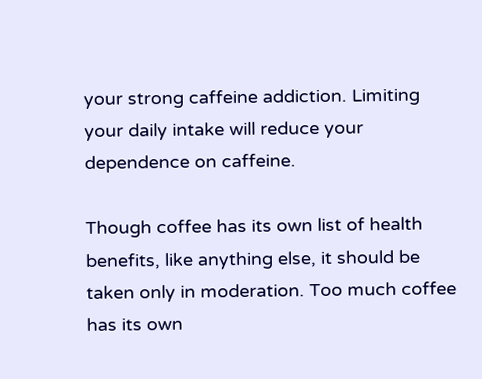your strong caffeine addiction. Limiting your daily intake will reduce your dependence on caffeine.

Though coffee has its own list of health benefits, like anything else, it should be taken only in moderation. Too much coffee has its own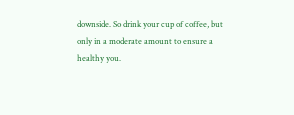downside. So drink your cup of coffee, but only in a moderate amount to ensure a healthy you.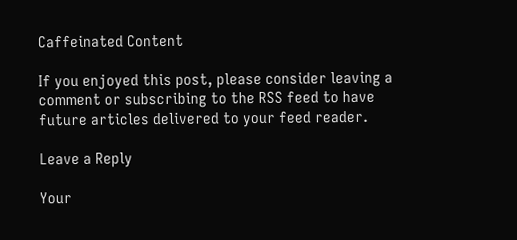Caffeinated Content

If you enjoyed this post, please consider leaving a comment or subscribing to the RSS feed to have future articles delivered to your feed reader.

Leave a Reply

Your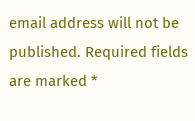email address will not be published. Required fields are marked *